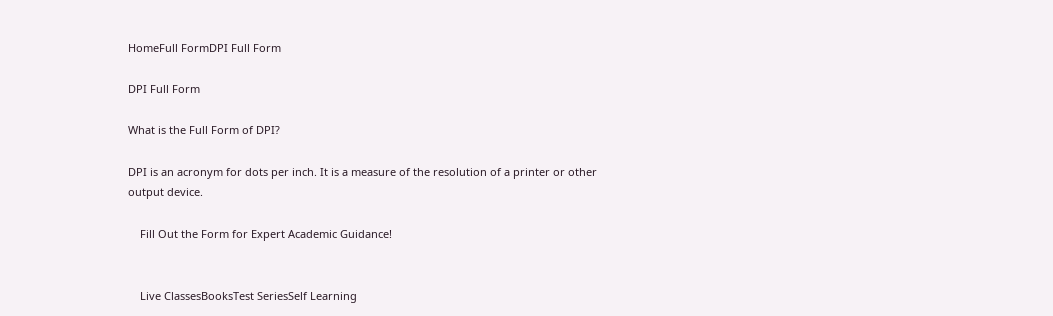HomeFull FormDPI Full Form

DPI Full Form

What is the Full Form of DPI?

DPI is an acronym for dots per inch. It is a measure of the resolution of a printer or other output device.

    Fill Out the Form for Expert Academic Guidance!


    Live ClassesBooksTest SeriesSelf Learning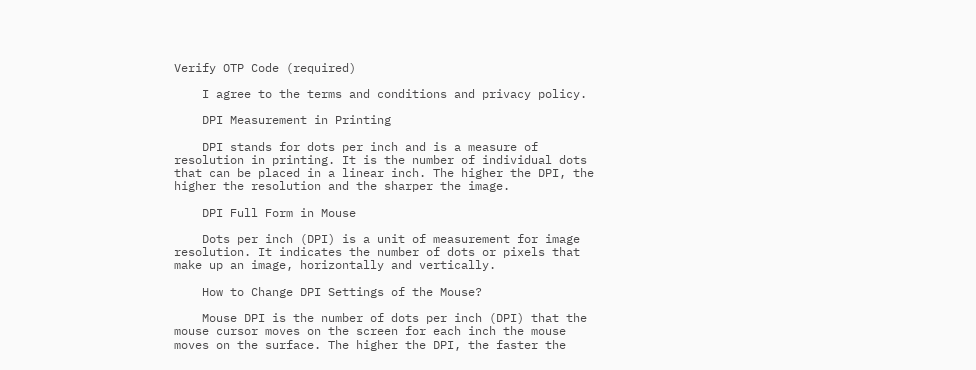Verify OTP Code (required)

    I agree to the terms and conditions and privacy policy.

    DPI Measurement in Printing

    DPI stands for dots per inch and is a measure of resolution in printing. It is the number of individual dots that can be placed in a linear inch. The higher the DPI, the higher the resolution and the sharper the image.

    DPI Full Form in Mouse

    Dots per inch (DPI) is a unit of measurement for image resolution. It indicates the number of dots or pixels that make up an image, horizontally and vertically.

    How to Change DPI Settings of the Mouse?

    Mouse DPI is the number of dots per inch (DPI) that the mouse cursor moves on the screen for each inch the mouse moves on the surface. The higher the DPI, the faster the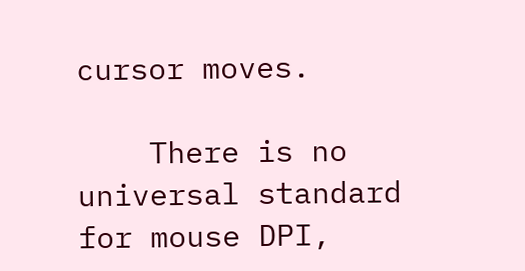cursor moves.

    There is no universal standard for mouse DPI,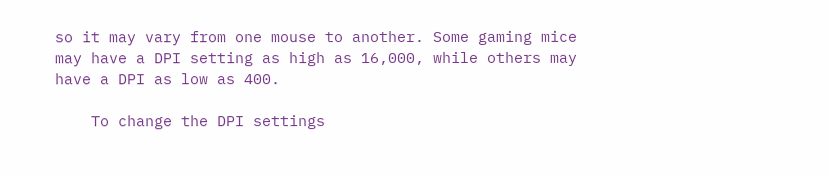so it may vary from one mouse to another. Some gaming mice may have a DPI setting as high as 16,000, while others may have a DPI as low as 400.

    To change the DPI settings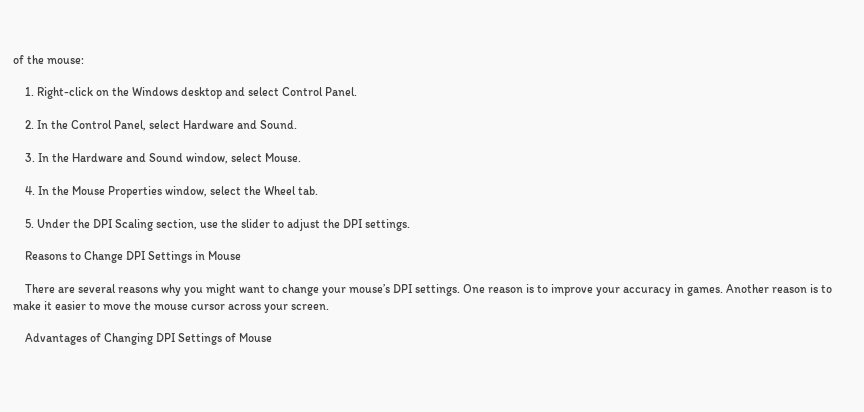of the mouse:

    1. Right-click on the Windows desktop and select Control Panel.

    2. In the Control Panel, select Hardware and Sound.

    3. In the Hardware and Sound window, select Mouse.

    4. In the Mouse Properties window, select the Wheel tab.

    5. Under the DPI Scaling section, use the slider to adjust the DPI settings.

    Reasons to Change DPI Settings in Mouse

    There are several reasons why you might want to change your mouse’s DPI settings. One reason is to improve your accuracy in games. Another reason is to make it easier to move the mouse cursor across your screen.

    Advantages of Changing DPI Settings of Mouse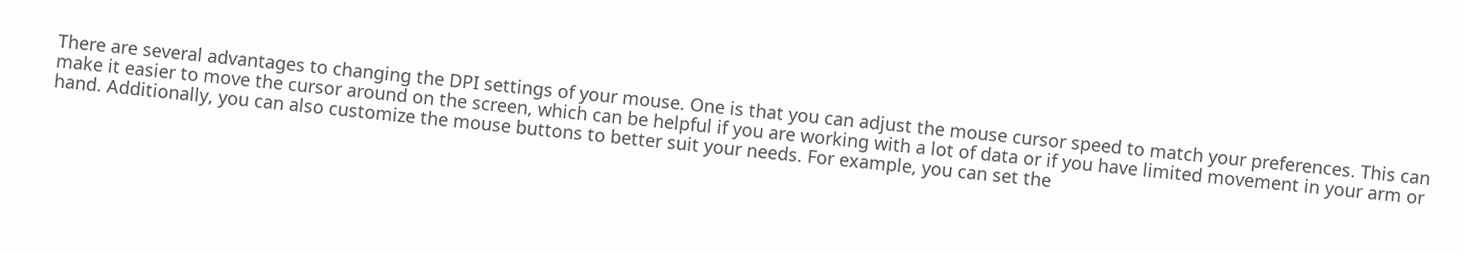There are several advantages to changing the DPI settings of your mouse. One is that you can adjust the mouse cursor speed to match your preferences. This can make it easier to move the cursor around on the screen, which can be helpful if you are working with a lot of data or if you have limited movement in your arm or hand. Additionally, you can also customize the mouse buttons to better suit your needs. For example, you can set the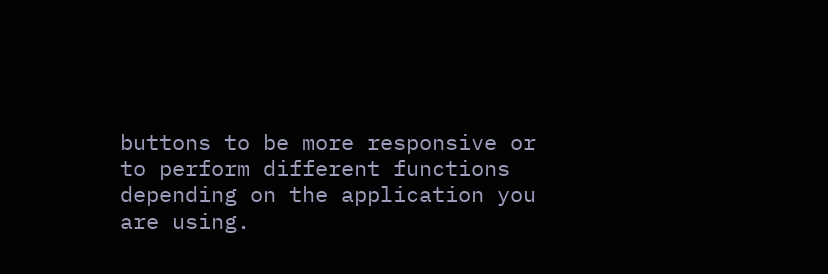buttons to be more responsive or to perform different functions depending on the application you are using.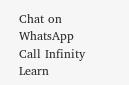Chat on WhatsApp Call Infinity Learn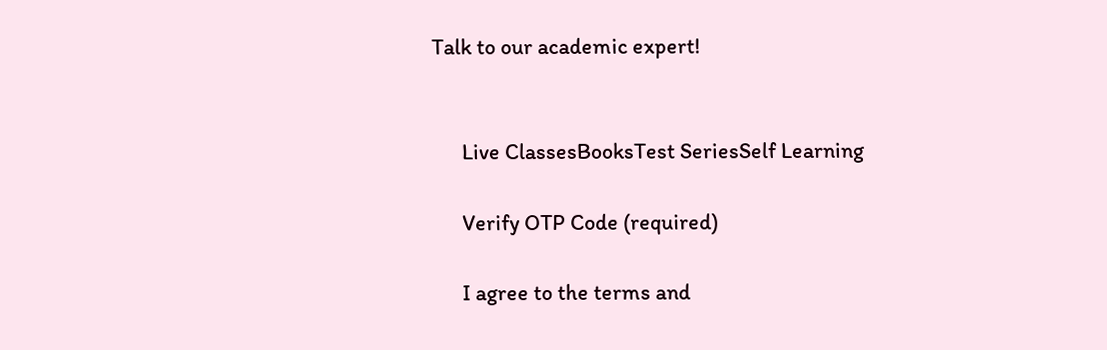Talk to our academic expert!


      Live ClassesBooksTest SeriesSelf Learning

      Verify OTP Code (required)

      I agree to the terms and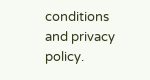conditions and privacy policy.